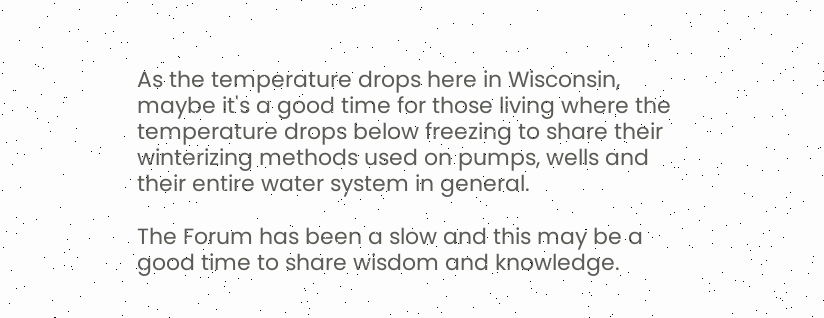As the temperature drops here in Wisconsin, maybe it's a good time for those living where the temperature drops below freezing to share their winterizing methods used on pumps, wells and their entire water system in general.

The Forum has been a slow and this may be a good time to share wisdom and knowledge.